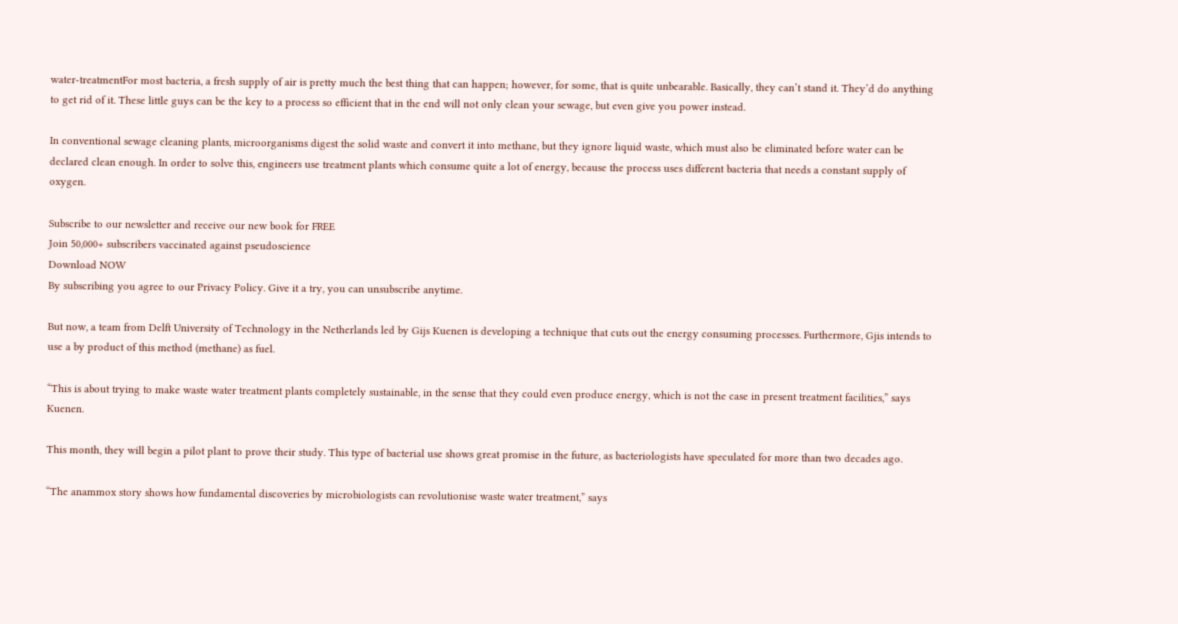water-treatmentFor most bacteria, a fresh supply of air is pretty much the best thing that can happen; however, for some, that is quite unbearable. Basically, they can’t stand it. They’d do anything to get rid of it. These little guys can be the key to a process so efficient that in the end will not only clean your sewage, but even give you power instead.

In conventional sewage cleaning plants, microorganisms digest the solid waste and convert it into methane, but they ignore liquid waste, which must also be eliminated before water can be declared clean enough. In order to solve this, engineers use treatment plants which consume quite a lot of energy, because the process uses different bacteria that needs a constant supply of oxygen.

Subscribe to our newsletter and receive our new book for FREE
Join 50,000+ subscribers vaccinated against pseudoscience
Download NOW
By subscribing you agree to our Privacy Policy. Give it a try, you can unsubscribe anytime.

But now, a team from Delft University of Technology in the Netherlands led by Gijs Kuenen is developing a technique that cuts out the energy consuming processes. Furthermore, Gjis intends to use a by product of this method (methane) as fuel.

“This is about trying to make waste water treatment plants completely sustainable, in the sense that they could even produce energy, which is not the case in present treatment facilities,” says Kuenen.

This month, they will begin a pilot plant to prove their study. This type of bacterial use shows great promise in the future, as bacteriologists have speculated for more than two decades ago.

“The anammox story shows how fundamental discoveries by microbiologists can revolutionise waste water treatment,” says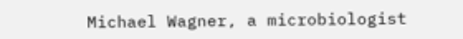Michael Wagner, a microbiologist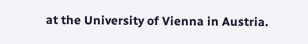at the University of Vienna in Austria.